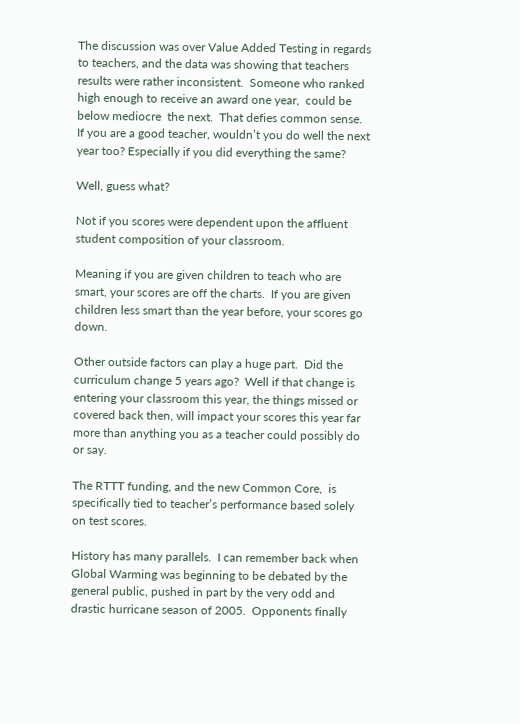The discussion was over Value Added Testing in regards to teachers, and the data was showing that teachers results were rather inconsistent.  Someone who ranked high enough to receive an award one year,  could be below mediocre  the next.  That defies common sense.  If you are a good teacher, wouldn’t you do well the next year too? Especially if you did everything the same?

Well, guess what?

Not if you scores were dependent upon the affluent student composition of your classroom.

Meaning if you are given children to teach who are smart, your scores are off the charts.  If you are given children less smart than the year before, your scores go down.

Other outside factors can play a huge part.  Did the curriculum change 5 years ago?  Well if that change is entering your classroom this year, the things missed or covered back then, will impact your scores this year far more than anything you as a teacher could possibly do or say.

The RTTT funding, and the new Common Core,  is specifically tied to teacher’s performance based solely on test scores.

History has many parallels.  I can remember back when Global Warming was beginning to be debated by the general public, pushed in part by the very odd and drastic hurricane season of 2005.  Opponents finally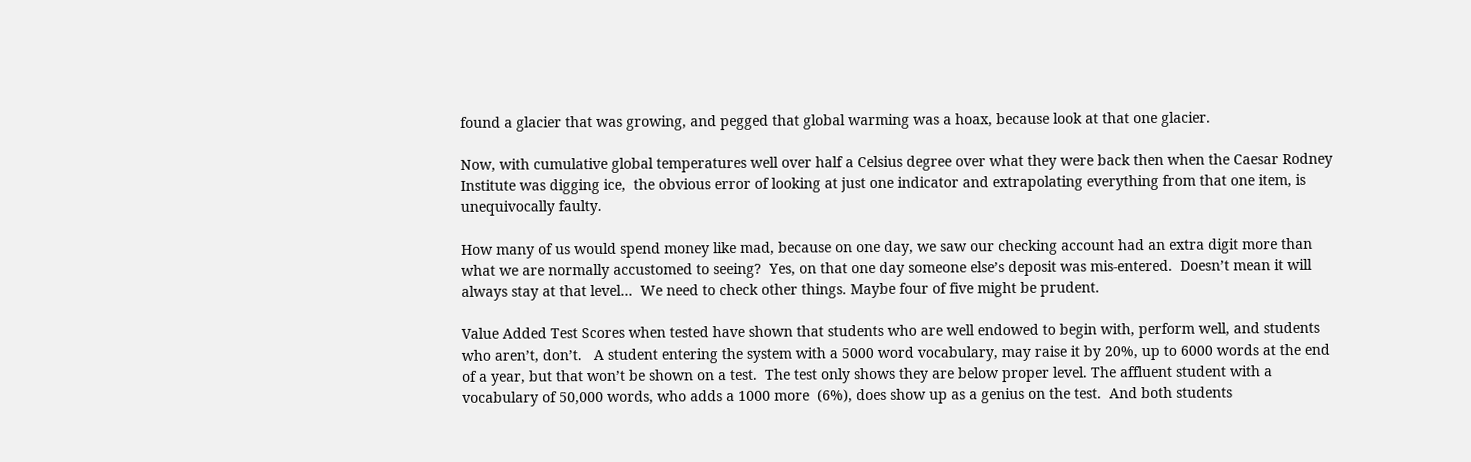found a glacier that was growing, and pegged that global warming was a hoax, because look at that one glacier.

Now, with cumulative global temperatures well over half a Celsius degree over what they were back then when the Caesar Rodney Institute was digging ice,  the obvious error of looking at just one indicator and extrapolating everything from that one item, is unequivocally faulty.

How many of us would spend money like mad, because on one day, we saw our checking account had an extra digit more than what we are normally accustomed to seeing?  Yes, on that one day someone else’s deposit was mis-entered.  Doesn’t mean it will always stay at that level…  We need to check other things. Maybe four of five might be prudent.

Value Added Test Scores when tested have shown that students who are well endowed to begin with, perform well, and students who aren’t, don’t.   A student entering the system with a 5000 word vocabulary, may raise it by 20%, up to 6000 words at the end of a year, but that won’t be shown on a test.  The test only shows they are below proper level. The affluent student with a vocabulary of 50,000 words, who adds a 1000 more  (6%), does show up as a genius on the test.  And both students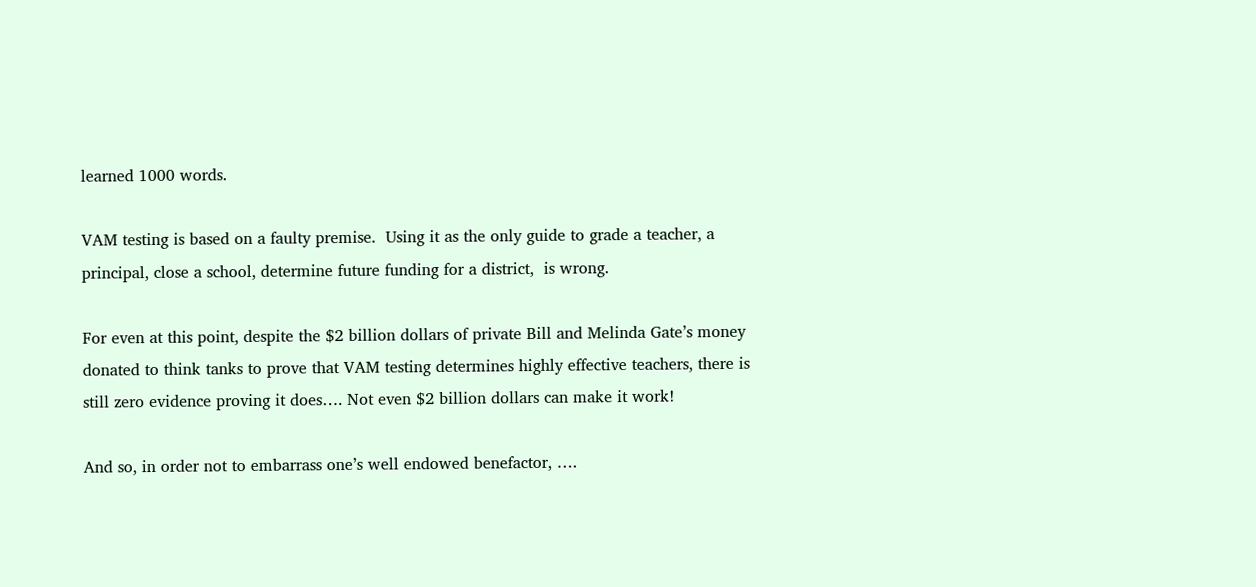learned 1000 words.

VAM testing is based on a faulty premise.  Using it as the only guide to grade a teacher, a principal, close a school, determine future funding for a district,  is wrong.

For even at this point, despite the $2 billion dollars of private Bill and Melinda Gate’s money donated to think tanks to prove that VAM testing determines highly effective teachers, there is still zero evidence proving it does…. Not even $2 billion dollars can make it work!

And so, in order not to embarrass one’s well endowed benefactor, ….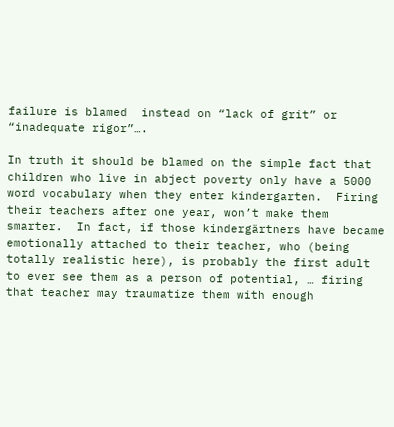failure is blamed  instead on “lack of grit” or “inadequate rigor”….

In truth it should be blamed on the simple fact that children who live in abject poverty only have a 5000 word vocabulary when they enter kindergarten.  Firing their teachers after one year, won’t make them smarter.  In fact, if those kindergärtners have became emotionally attached to their teacher, who (being totally realistic here), is probably the first adult to ever see them as a person of potential, … firing that teacher may traumatize them with enough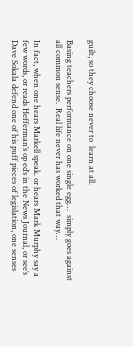guilt, so they choose never to  learn at all.

Basing teachers performance on one single egg…  simply goes against all common sense.  Real life never has worked that way…

In fact, when one hears Markell speak. or hears Mark Murphy say a few words, or reads Hefferman’s op ed’s in the News Journal, or see’s Dave Sokala defend one of his puff pieces of legislation, one senses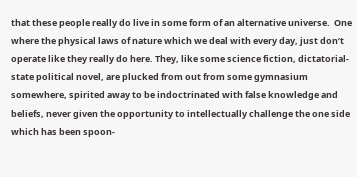that these people really do live in some form of an alternative universe.  One where the physical laws of nature which we deal with every day, just don’t operate like they really do here. They, like some science fiction, dictatorial-state political novel, are plucked from out from some gymnasium somewhere, spirited away to be indoctrinated with false knowledge and beliefs, never given the opportunity to intellectually challenge the one side which has been spoon-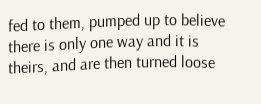fed to them, pumped up to believe there is only one way and it is theirs, and are then turned loose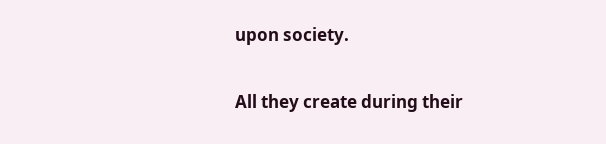upon society.

All they create during their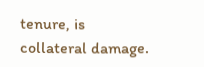tenure, is collateral damage.